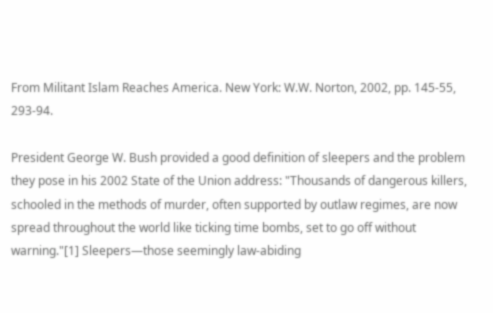From Militant Islam Reaches America. New York: W.W. Norton, 2002, pp. 145-55, 293-94.

President George W. Bush provided a good definition of sleepers and the problem they pose in his 2002 State of the Union address: "Thousands of dangerous killers, schooled in the methods of murder, often supported by outlaw regimes, are now spread throughout the world like ticking time bombs, set to go off without warning."[1] Sleepers—those seemingly law-abiding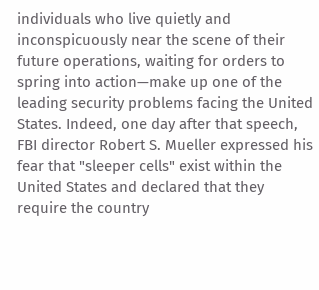individuals who live quietly and inconspicuously near the scene of their future operations, waiting for orders to spring into action—make up one of the leading security problems facing the United States. Indeed, one day after that speech, FBI director Robert S. Mueller expressed his fear that "sleeper cells" exist within the United States and declared that they require the country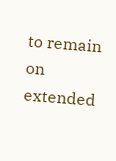to remain on extended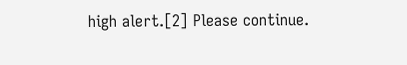high alert.[2] Please continue.